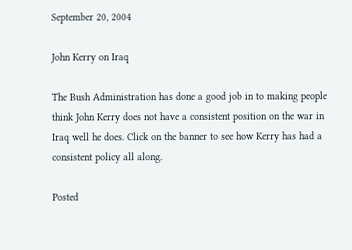September 20, 2004

John Kerry on Iraq

The Bush Administration has done a good job in to making people think John Kerry does not have a consistent position on the war in Iraq well he does. Click on the banner to see how Kerry has had a consistent policy all along.

Posted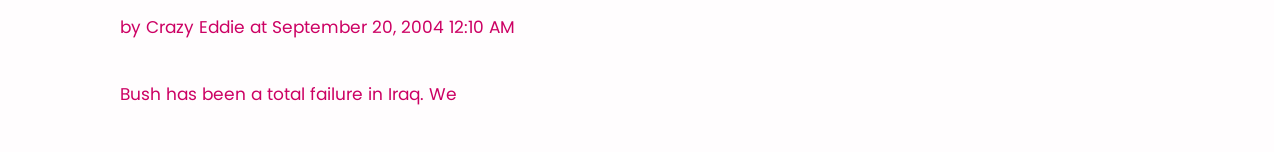by Crazy Eddie at September 20, 2004 12:10 AM

Bush has been a total failure in Iraq. We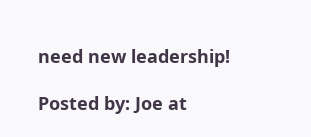need new leadership!

Posted by: Joe at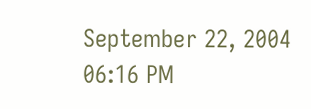September 22, 2004 06:16 PM